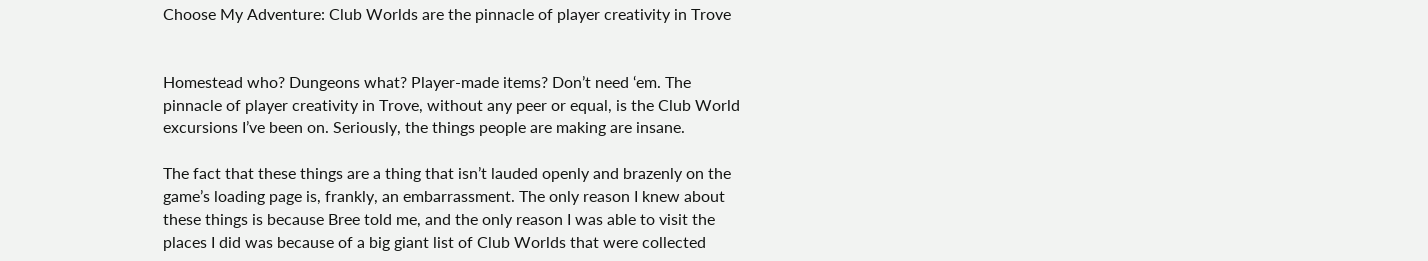Choose My Adventure: Club Worlds are the pinnacle of player creativity in Trove


Homestead who? Dungeons what? Player-made items? Don’t need ‘em. The pinnacle of player creativity in Trove, without any peer or equal, is the Club World excursions I’ve been on. Seriously, the things people are making are insane.

The fact that these things are a thing that isn’t lauded openly and brazenly on the game’s loading page is, frankly, an embarrassment. The only reason I knew about these things is because Bree told me, and the only reason I was able to visit the places I did was because of a big giant list of Club Worlds that were collected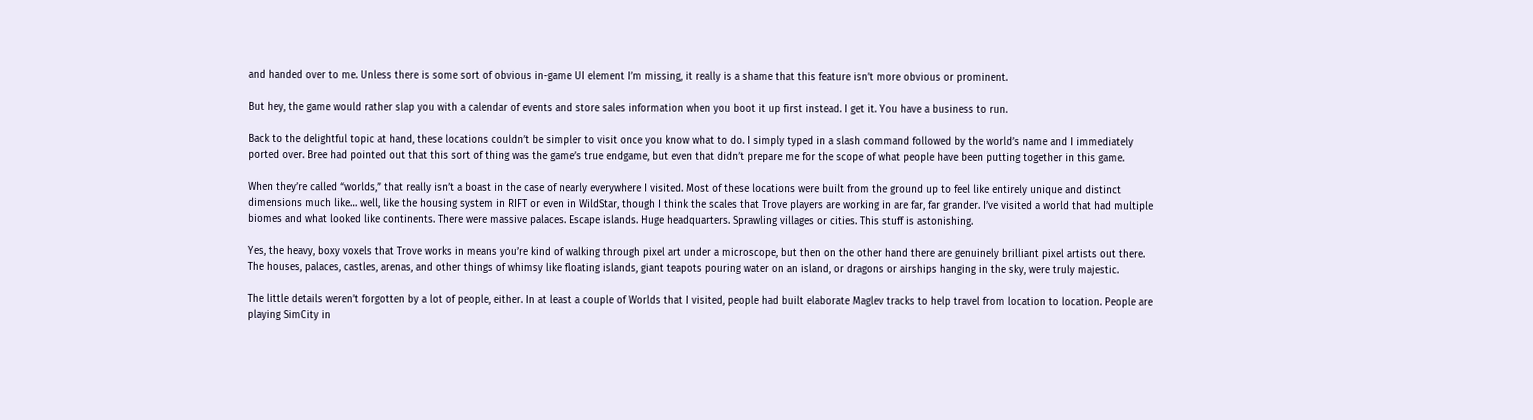and handed over to me. Unless there is some sort of obvious in-game UI element I’m missing, it really is a shame that this feature isn’t more obvious or prominent.

But hey, the game would rather slap you with a calendar of events and store sales information when you boot it up first instead. I get it. You have a business to run.

Back to the delightful topic at hand, these locations couldn’t be simpler to visit once you know what to do. I simply typed in a slash command followed by the world’s name and I immediately ported over. Bree had pointed out that this sort of thing was the game’s true endgame, but even that didn’t prepare me for the scope of what people have been putting together in this game.

When they’re called “worlds,” that really isn’t a boast in the case of nearly everywhere I visited. Most of these locations were built from the ground up to feel like entirely unique and distinct dimensions much like… well, like the housing system in RIFT or even in WildStar, though I think the scales that Trove players are working in are far, far grander. I’ve visited a world that had multiple biomes and what looked like continents. There were massive palaces. Escape islands. Huge headquarters. Sprawling villages or cities. This stuff is astonishing.

Yes, the heavy, boxy voxels that Trove works in means you’re kind of walking through pixel art under a microscope, but then on the other hand there are genuinely brilliant pixel artists out there. The houses, palaces, castles, arenas, and other things of whimsy like floating islands, giant teapots pouring water on an island, or dragons or airships hanging in the sky, were truly majestic.

The little details weren’t forgotten by a lot of people, either. In at least a couple of Worlds that I visited, people had built elaborate Maglev tracks to help travel from location to location. People are playing SimCity in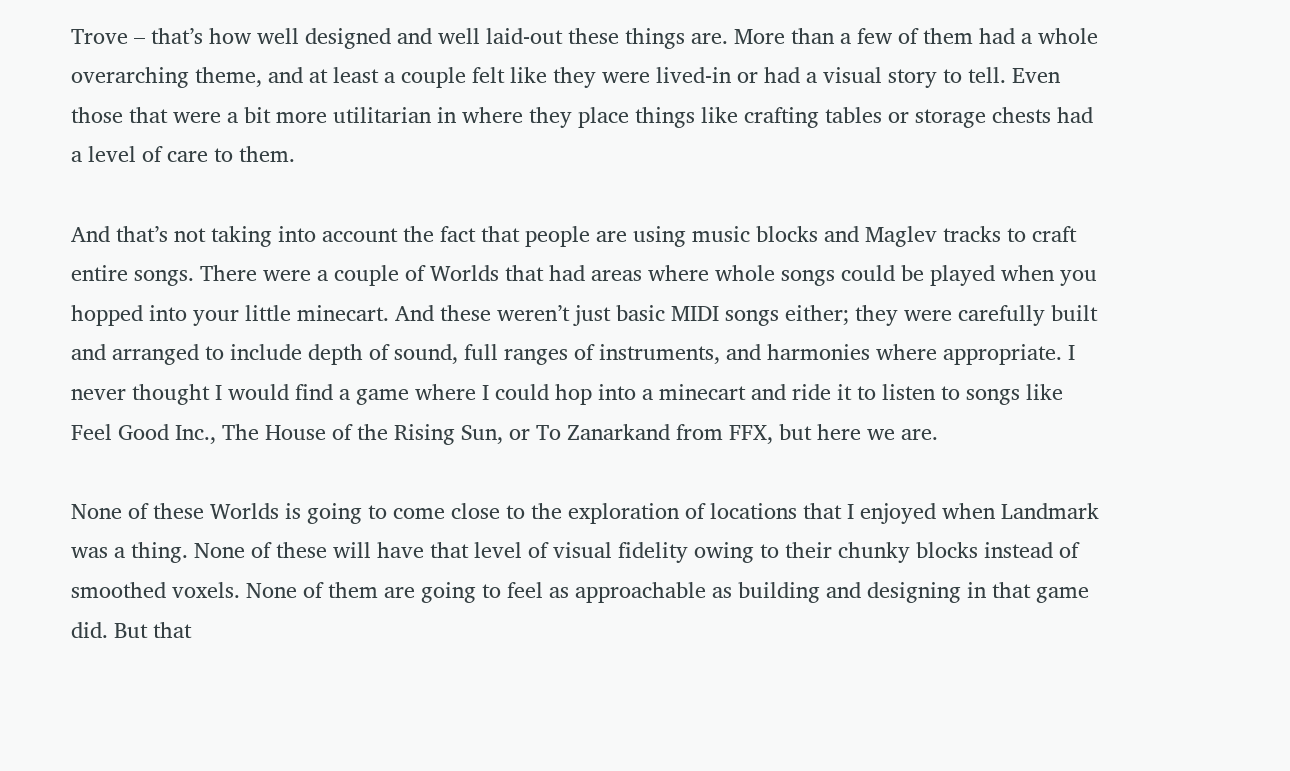Trove – that’s how well designed and well laid-out these things are. More than a few of them had a whole overarching theme, and at least a couple felt like they were lived-in or had a visual story to tell. Even those that were a bit more utilitarian in where they place things like crafting tables or storage chests had a level of care to them.

And that’s not taking into account the fact that people are using music blocks and Maglev tracks to craft entire songs. There were a couple of Worlds that had areas where whole songs could be played when you hopped into your little minecart. And these weren’t just basic MIDI songs either; they were carefully built and arranged to include depth of sound, full ranges of instruments, and harmonies where appropriate. I never thought I would find a game where I could hop into a minecart and ride it to listen to songs like Feel Good Inc., The House of the Rising Sun, or To Zanarkand from FFX, but here we are.

None of these Worlds is going to come close to the exploration of locations that I enjoyed when Landmark was a thing. None of these will have that level of visual fidelity owing to their chunky blocks instead of smoothed voxels. None of them are going to feel as approachable as building and designing in that game did. But that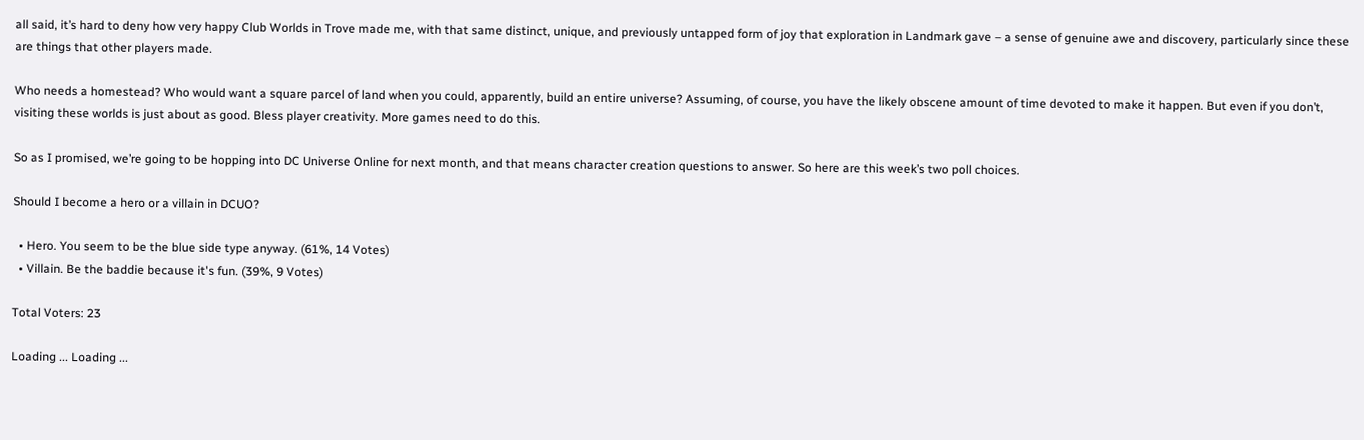all said, it’s hard to deny how very happy Club Worlds in Trove made me, with that same distinct, unique, and previously untapped form of joy that exploration in Landmark gave – a sense of genuine awe and discovery, particularly since these are things that other players made.

Who needs a homestead? Who would want a square parcel of land when you could, apparently, build an entire universe? Assuming, of course, you have the likely obscene amount of time devoted to make it happen. But even if you don’t, visiting these worlds is just about as good. Bless player creativity. More games need to do this.

So as I promised, we’re going to be hopping into DC Universe Online for next month, and that means character creation questions to answer. So here are this week’s two poll choices.

Should I become a hero or a villain in DCUO?

  • Hero. You seem to be the blue side type anyway. (61%, 14 Votes)
  • Villain. Be the baddie because it's fun. (39%, 9 Votes)

Total Voters: 23

Loading ... Loading ...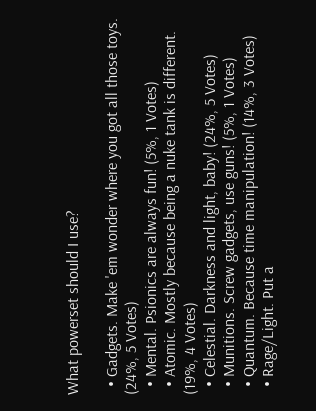What powerset should I use?

  • Gadgets. Make 'em wonder where you got all those toys. (24%, 5 Votes)
  • Mental. Psionics are always fun! (5%, 1 Votes)
  • Atomic. Mostly because being a nuke tank is different. (19%, 4 Votes)
  • Celestial. Darkness and light, baby! (24%, 5 Votes)
  • Munitions. Screw gadgets, use guns! (5%, 1 Votes)
  • Quantum. Because time manipulation! (14%, 3 Votes)
  • Rage/Light. Put a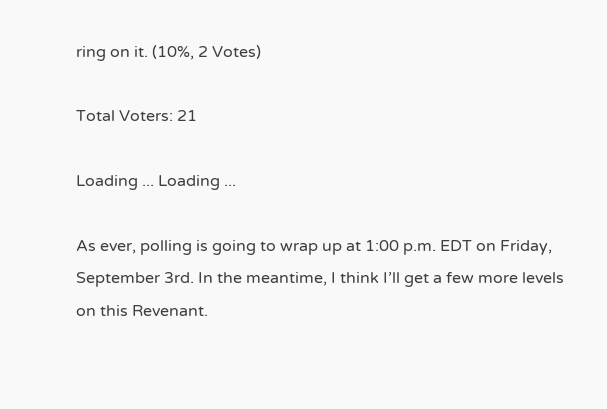ring on it. (10%, 2 Votes)

Total Voters: 21

Loading ... Loading ...

As ever, polling is going to wrap up at 1:00 p.m. EDT on Friday, September 3rd. In the meantime, I think I’ll get a few more levels on this Revenant.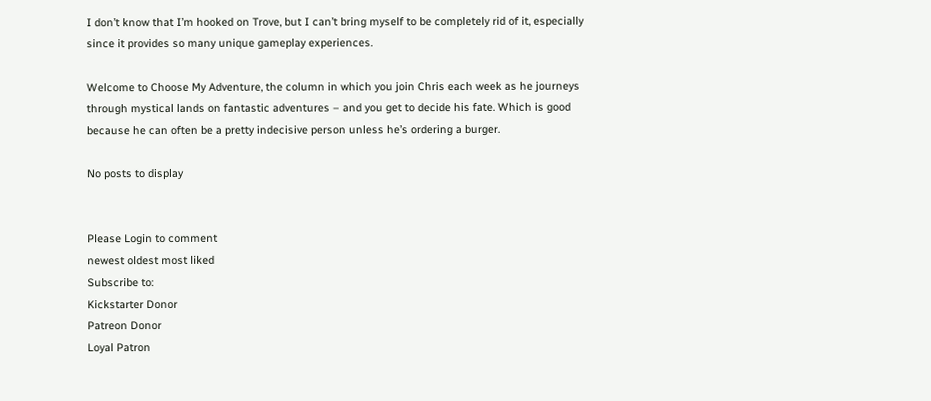I don’t know that I’m hooked on Trove, but I can’t bring myself to be completely rid of it, especially since it provides so many unique gameplay experiences.

Welcome to Choose My Adventure, the column in which you join Chris each week as he journeys through mystical lands on fantastic adventures – and you get to decide his fate. Which is good because he can often be a pretty indecisive person unless he’s ordering a burger.

No posts to display


Please Login to comment
newest oldest most liked
Subscribe to:
Kickstarter Donor
Patreon Donor
Loyal Patron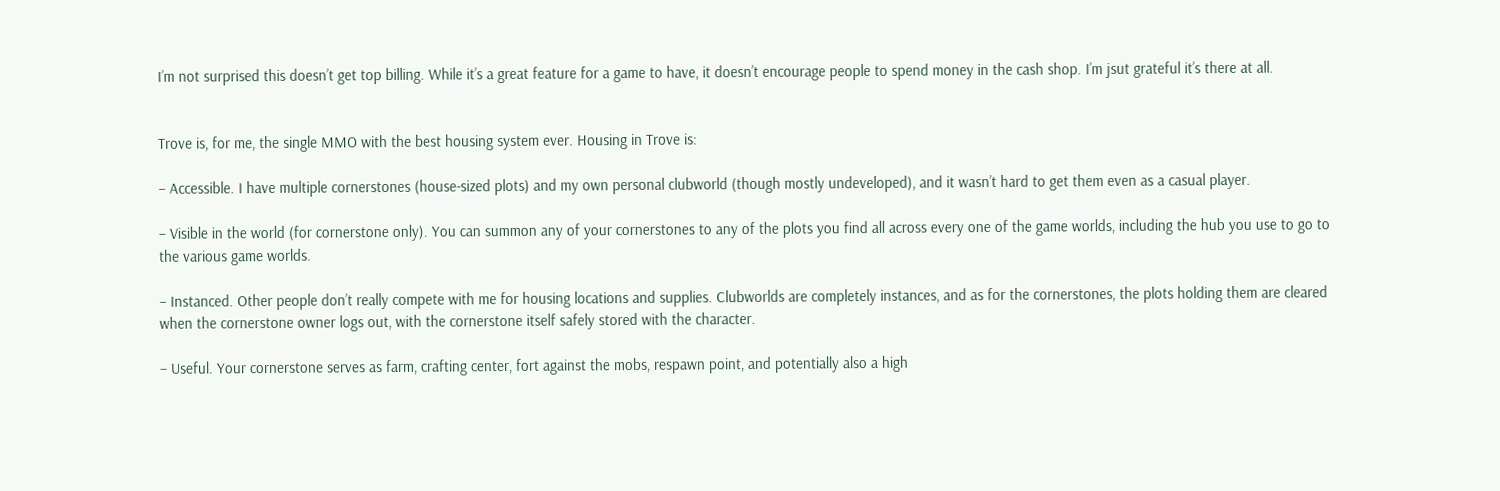I’m not surprised this doesn’t get top billing. While it’s a great feature for a game to have, it doesn’t encourage people to spend money in the cash shop. I’m jsut grateful it’s there at all.


Trove is, for me, the single MMO with the best housing system ever. Housing in Trove is:

– Accessible. I have multiple cornerstones (house-sized plots) and my own personal clubworld (though mostly undeveloped), and it wasn’t hard to get them even as a casual player.

– Visible in the world (for cornerstone only). You can summon any of your cornerstones to any of the plots you find all across every one of the game worlds, including the hub you use to go to the various game worlds.

– Instanced. Other people don’t really compete with me for housing locations and supplies. Clubworlds are completely instances, and as for the cornerstones, the plots holding them are cleared when the cornerstone owner logs out, with the cornerstone itself safely stored with the character.

– Useful. Your cornerstone serves as farm, crafting center, fort against the mobs, respawn point, and potentially also a high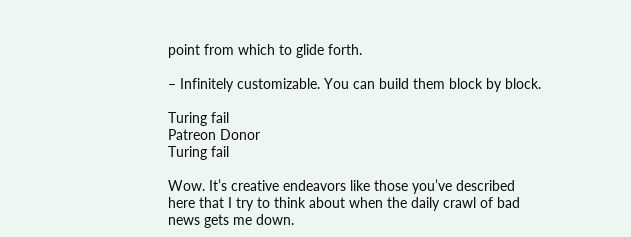point from which to glide forth.

– Infinitely customizable. You can build them block by block.

Turing fail
Patreon Donor
Turing fail

Wow. It’s creative endeavors like those you’ve described here that I try to think about when the daily crawl of bad news gets me down.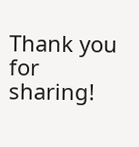Thank you for sharing!